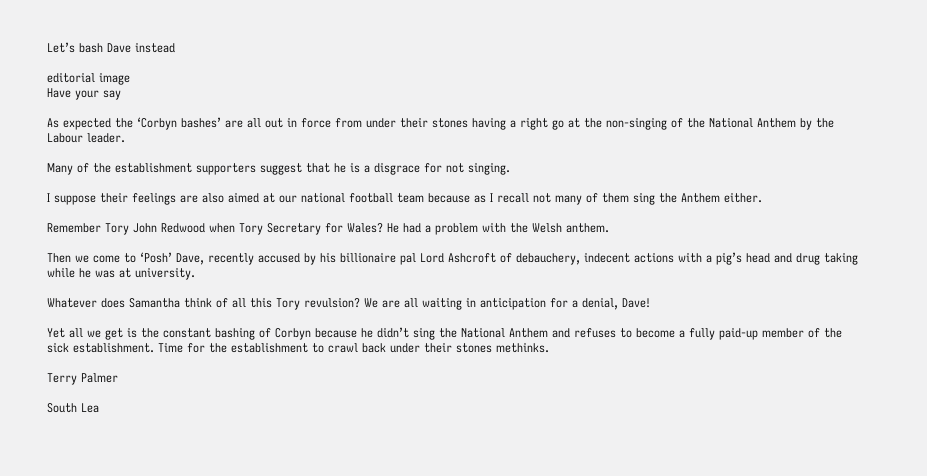Let’s bash Dave instead

editorial image
Have your say

As expected the ‘Corbyn bashes’ are all out in force from under their stones having a right go at the non-singing of the National Anthem by the Labour leader.

Many of the establishment supporters suggest that he is a disgrace for not singing.

I suppose their feelings are also aimed at our national football team because as I recall not many of them sing the Anthem either.

Remember Tory John Redwood when Tory Secretary for Wales? He had a problem with the Welsh anthem.

Then we come to ‘Posh’ Dave, recently accused by his billionaire pal Lord Ashcroft of debauchery, indecent actions with a pig’s head and drug taking while he was at university.

Whatever does Samantha think of all this Tory revulsion? We are all waiting in anticipation for a denial, Dave!

Yet all we get is the constant bashing of Corbyn because he didn’t sing the National Anthem and refuses to become a fully paid-up member of the sick establishment. Time for the establishment to crawl back under their stones methinks.

Terry Palmer

South Lea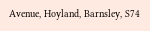Avenue, Hoyland, Barnsley, S74